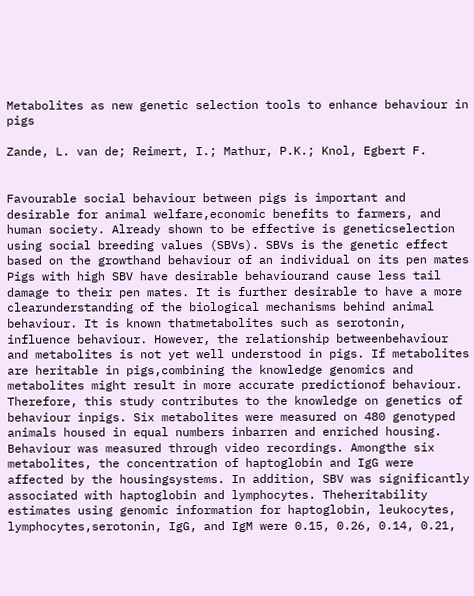Metabolites as new genetic selection tools to enhance behaviour in pigs

Zande, L. van de; Reimert, I.; Mathur, P.K.; Knol, Egbert F.


Favourable social behaviour between pigs is important and desirable for animal welfare,economic benefits to farmers, and human society. Already shown to be effective is geneticselection using social breeding values (SBVs). SBVs is the genetic effect based on the growthand behaviour of an individual on its pen mates Pigs with high SBV have desirable behaviourand cause less tail damage to their pen mates. It is further desirable to have a more clearunderstanding of the biological mechanisms behind animal behaviour. It is known thatmetabolites such as serotonin, influence behaviour. However, the relationship betweenbehaviour and metabolites is not yet well understood in pigs. If metabolites are heritable in pigs,combining the knowledge genomics and metabolites might result in more accurate predictionof behaviour. Therefore, this study contributes to the knowledge on genetics of behaviour inpigs. Six metabolites were measured on 480 genotyped animals housed in equal numbers inbarren and enriched housing. Behaviour was measured through video recordings. Amongthe six metabolites, the concentration of haptoglobin and IgG were affected by the housingsystems. In addition, SBV was significantly associated with haptoglobin and lymphocytes. Theheritability estimates using genomic information for haptoglobin, leukocytes, lymphocytes,serotonin, IgG, and IgM were 0.15, 0.26, 0.14, 0.21,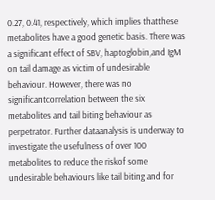0.27, 0.41, respectively, which implies thatthese metabolites have a good genetic basis. There was a significant effect of SBV, haptoglobin,and IgM on tail damage as victim of undesirable behaviour. However, there was no significantcorrelation between the six metabolites and tail biting behaviour as perpetrator. Further dataanalysis is underway to investigate the usefulness of over 100 metabolites to reduce the riskof some undesirable behaviours like tail biting and for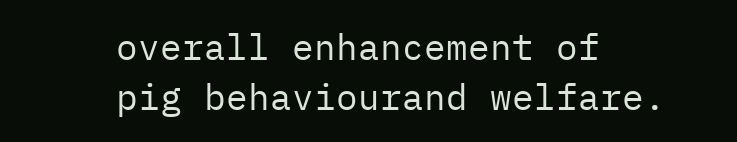overall enhancement of pig behaviourand welfare.